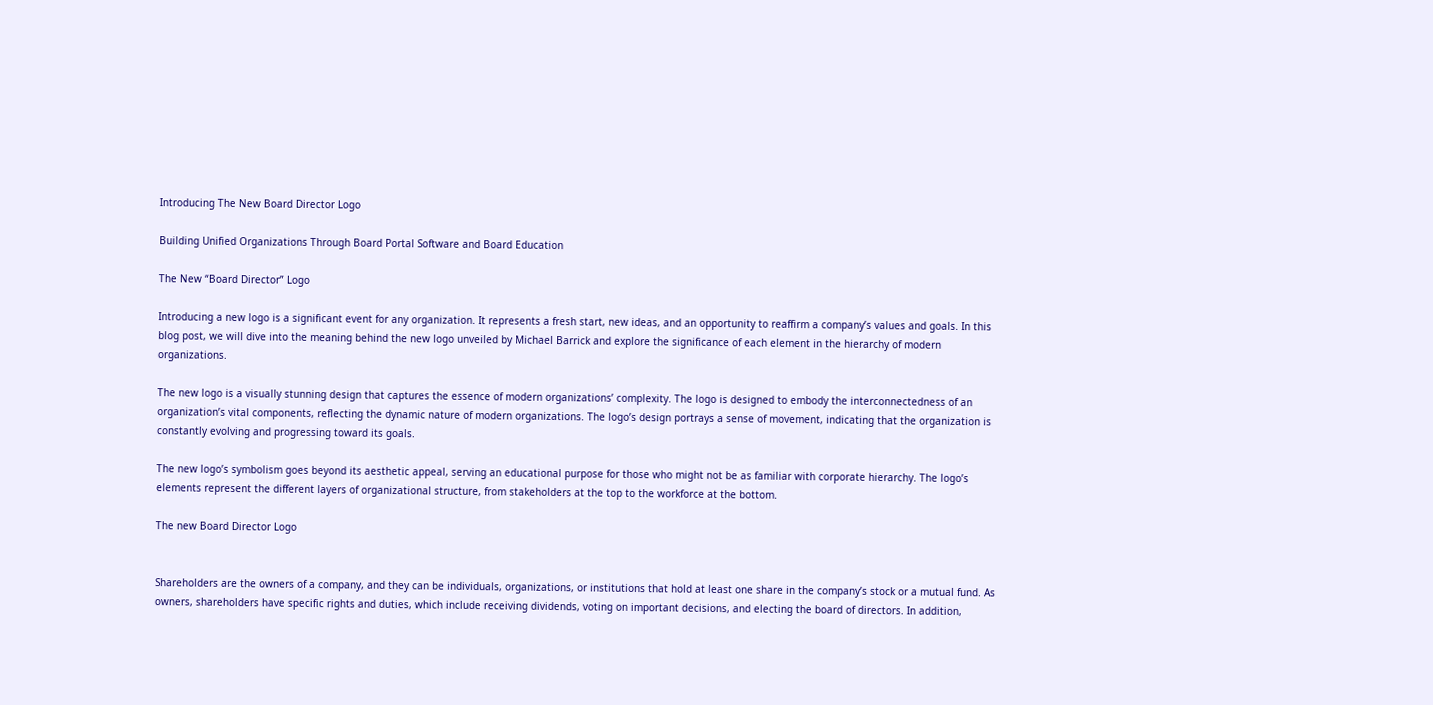Introducing The New Board Director Logo

Building Unified Organizations Through Board Portal Software and Board Education

The New “Board Director” Logo

Introducing a new logo is a significant event for any organization. It represents a fresh start, new ideas, and an opportunity to reaffirm a company’s values and goals. In this blog post, we will dive into the meaning behind the new logo unveiled by Michael Barrick and explore the significance of each element in the hierarchy of modern organizations.

The new logo is a visually stunning design that captures the essence of modern organizations’ complexity. The logo is designed to embody the interconnectedness of an organization’s vital components, reflecting the dynamic nature of modern organizations. The logo’s design portrays a sense of movement, indicating that the organization is constantly evolving and progressing toward its goals.

The new logo’s symbolism goes beyond its aesthetic appeal, serving an educational purpose for those who might not be as familiar with corporate hierarchy. The logo’s elements represent the different layers of organizational structure, from stakeholders at the top to the workforce at the bottom.

The new Board Director Logo


Shareholders are the owners of a company, and they can be individuals, organizations, or institutions that hold at least one share in the company’s stock or a mutual fund. As owners, shareholders have specific rights and duties, which include receiving dividends, voting on important decisions, and electing the board of directors. In addition,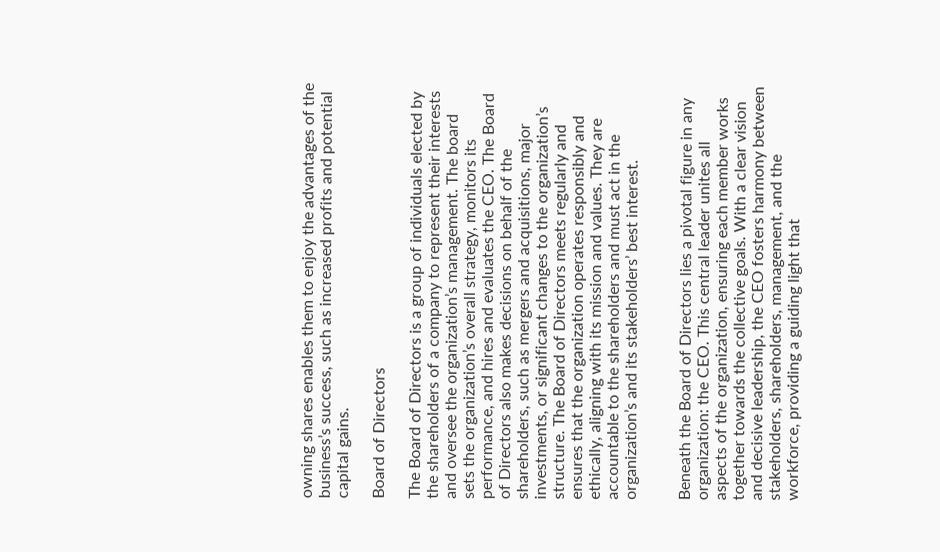owning shares enables them to enjoy the advantages of the business’s success, such as increased profits and potential capital gains.

Board of Directors

The Board of Directors is a group of individuals elected by the shareholders of a company to represent their interests and oversee the organization’s management. The board sets the organization’s overall strategy, monitors its performance, and hires and evaluates the CEO. The Board of Directors also makes decisions on behalf of the shareholders, such as mergers and acquisitions, major investments, or significant changes to the organization’s structure. The Board of Directors meets regularly and ensures that the organization operates responsibly and ethically, aligning with its mission and values. They are accountable to the shareholders and must act in the organization’s and its stakeholders’ best interest.


Beneath the Board of Directors lies a pivotal figure in any organization: the CEO. This central leader unites all aspects of the organization, ensuring each member works together towards the collective goals. With a clear vision and decisive leadership, the CEO fosters harmony between stakeholders, shareholders, management, and the workforce, providing a guiding light that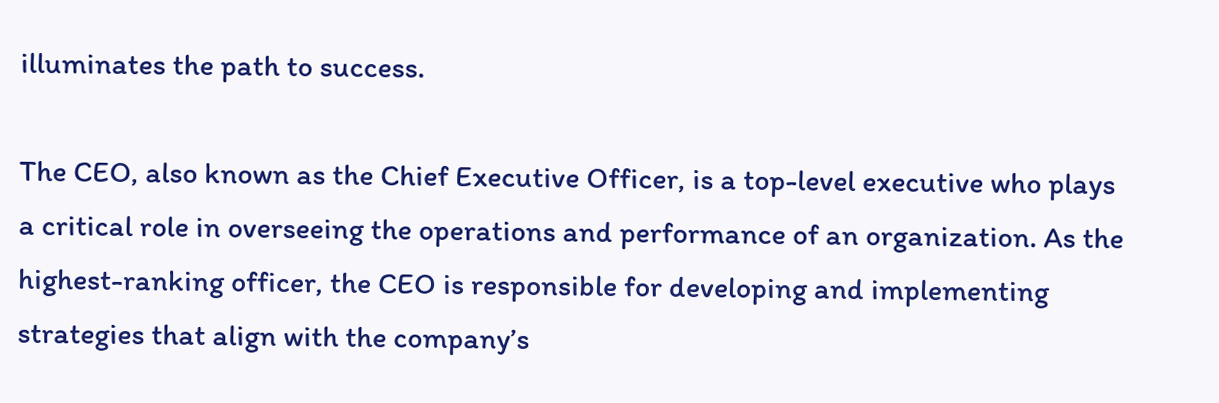illuminates the path to success.

The CEO, also known as the Chief Executive Officer, is a top-level executive who plays a critical role in overseeing the operations and performance of an organization. As the highest-ranking officer, the CEO is responsible for developing and implementing strategies that align with the company’s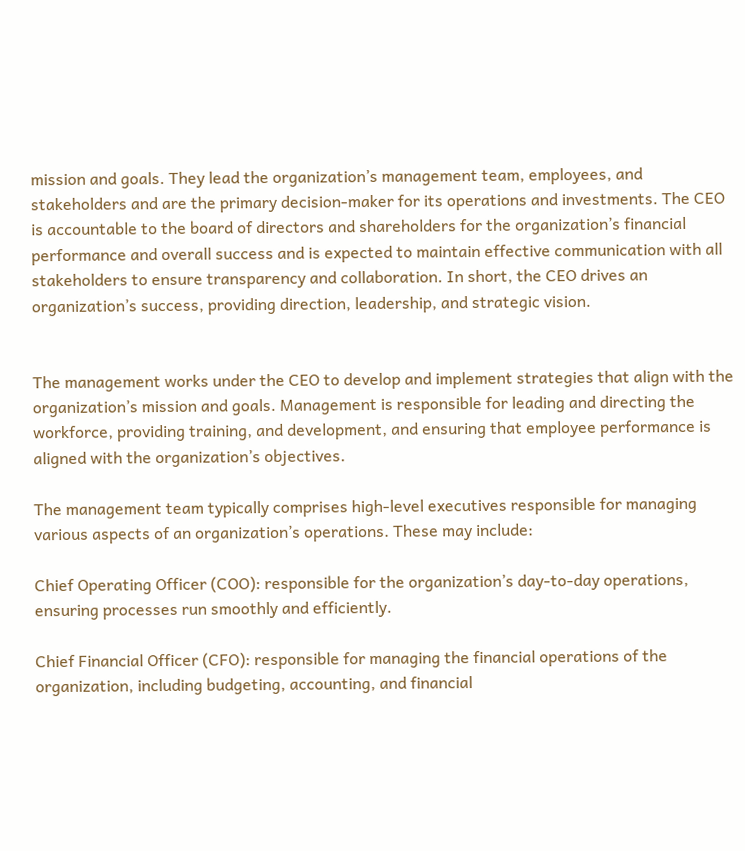mission and goals. They lead the organization’s management team, employees, and stakeholders and are the primary decision-maker for its operations and investments. The CEO is accountable to the board of directors and shareholders for the organization’s financial performance and overall success and is expected to maintain effective communication with all stakeholders to ensure transparency and collaboration. In short, the CEO drives an organization’s success, providing direction, leadership, and strategic vision.


The management works under the CEO to develop and implement strategies that align with the organization’s mission and goals. Management is responsible for leading and directing the workforce, providing training, and development, and ensuring that employee performance is aligned with the organization’s objectives.

The management team typically comprises high-level executives responsible for managing various aspects of an organization’s operations. These may include:

Chief Operating Officer (COO): responsible for the organization’s day-to-day operations, ensuring processes run smoothly and efficiently.

Chief Financial Officer (CFO): responsible for managing the financial operations of the organization, including budgeting, accounting, and financial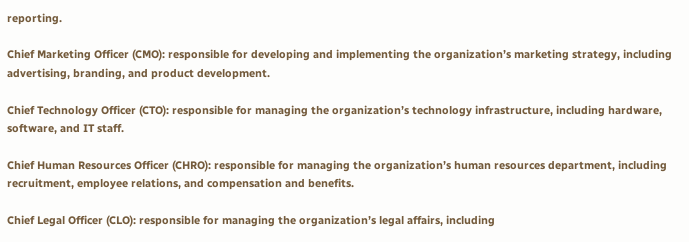reporting.

Chief Marketing Officer (CMO): responsible for developing and implementing the organization’s marketing strategy, including advertising, branding, and product development.

Chief Technology Officer (CTO): responsible for managing the organization’s technology infrastructure, including hardware, software, and IT staff.

Chief Human Resources Officer (CHRO): responsible for managing the organization’s human resources department, including recruitment, employee relations, and compensation and benefits.

Chief Legal Officer (CLO): responsible for managing the organization’s legal affairs, including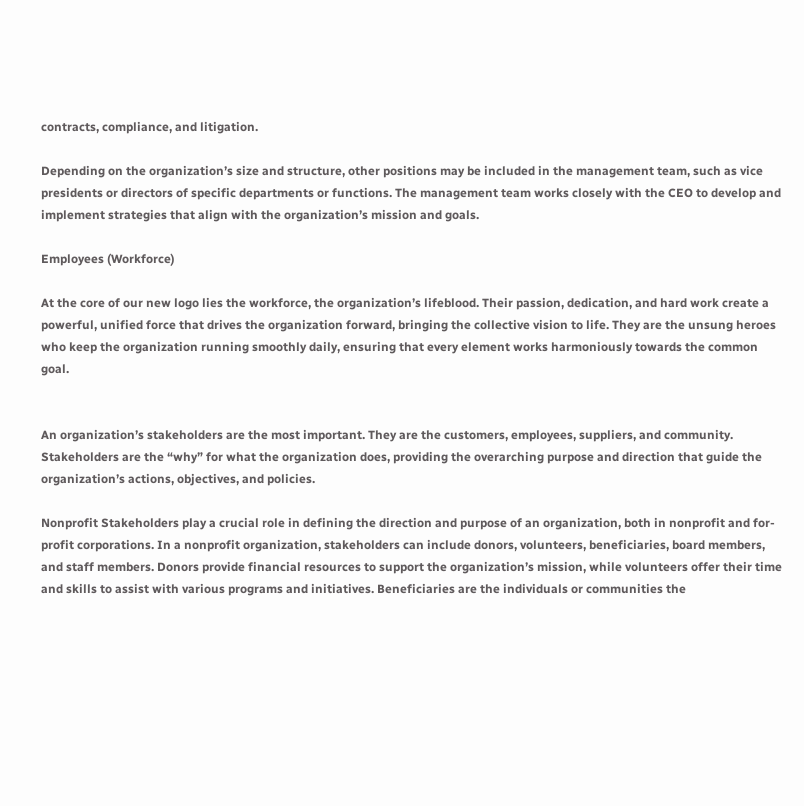contracts, compliance, and litigation.

Depending on the organization’s size and structure, other positions may be included in the management team, such as vice presidents or directors of specific departments or functions. The management team works closely with the CEO to develop and implement strategies that align with the organization’s mission and goals.

Employees (Workforce)

At the core of our new logo lies the workforce, the organization’s lifeblood. Their passion, dedication, and hard work create a powerful, unified force that drives the organization forward, bringing the collective vision to life. They are the unsung heroes who keep the organization running smoothly daily, ensuring that every element works harmoniously towards the common goal.


An organization’s stakeholders are the most important. They are the customers, employees, suppliers, and community. Stakeholders are the “why” for what the organization does, providing the overarching purpose and direction that guide the organization’s actions, objectives, and policies.

Nonprofit Stakeholders play a crucial role in defining the direction and purpose of an organization, both in nonprofit and for-profit corporations. In a nonprofit organization, stakeholders can include donors, volunteers, beneficiaries, board members, and staff members. Donors provide financial resources to support the organization’s mission, while volunteers offer their time and skills to assist with various programs and initiatives. Beneficiaries are the individuals or communities the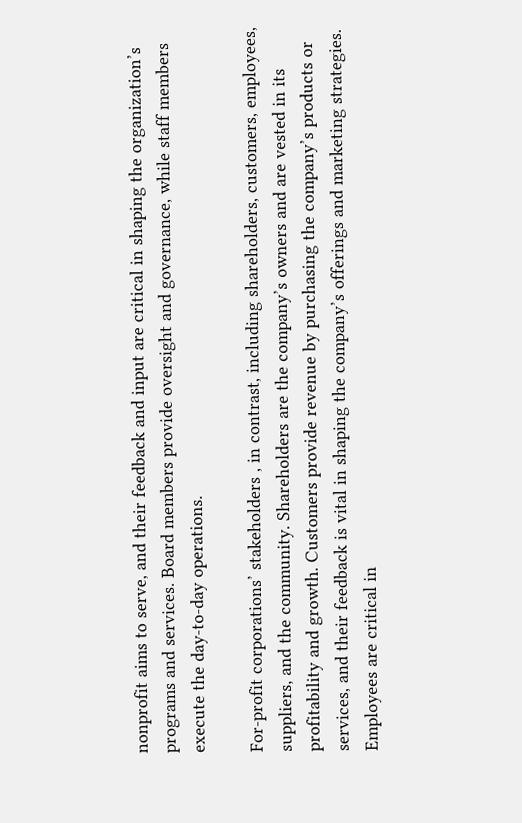nonprofit aims to serve, and their feedback and input are critical in shaping the organization’s programs and services. Board members provide oversight and governance, while staff members execute the day-to-day operations.

For-profit corporations’ stakeholders , in contrast, including shareholders, customers, employees, suppliers, and the community. Shareholders are the company’s owners and are vested in its profitability and growth. Customers provide revenue by purchasing the company’s products or services, and their feedback is vital in shaping the company’s offerings and marketing strategies. Employees are critical in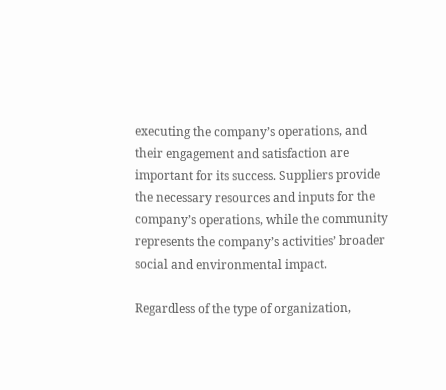executing the company’s operations, and their engagement and satisfaction are important for its success. Suppliers provide the necessary resources and inputs for the company’s operations, while the community represents the company’s activities’ broader social and environmental impact.

Regardless of the type of organization,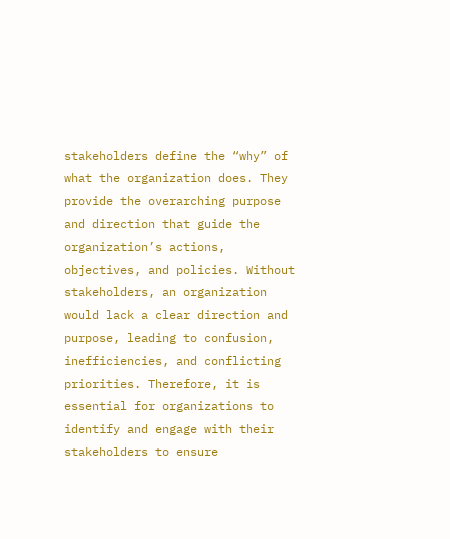stakeholders define the “why” of what the organization does. They provide the overarching purpose and direction that guide the organization’s actions, objectives, and policies. Without stakeholders, an organization would lack a clear direction and purpose, leading to confusion, inefficiencies, and conflicting priorities. Therefore, it is essential for organizations to identify and engage with their stakeholders to ensure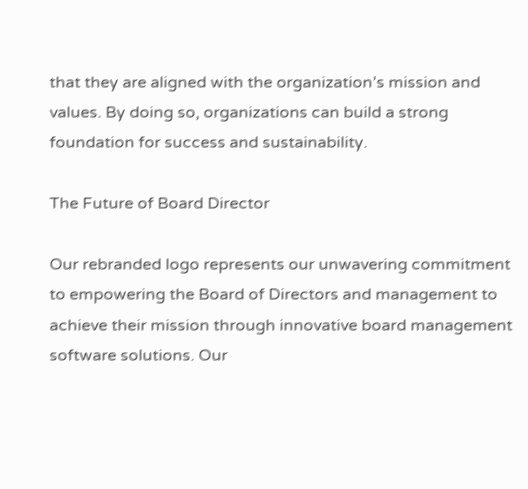that they are aligned with the organization’s mission and values. By doing so, organizations can build a strong foundation for success and sustainability.

The Future of Board Director

Our rebranded logo represents our unwavering commitment to empowering the Board of Directors and management to achieve their mission through innovative board management software solutions. Our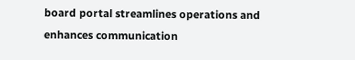board portal streamlines operations and enhances communication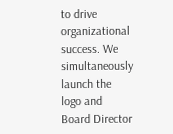to drive organizational success. We simultaneously launch the logo and Board Director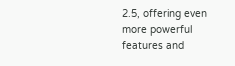2.5, offering even more powerful features and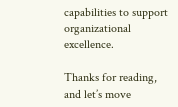capabilities to support organizational excellence.

Thanks for reading, and let’s move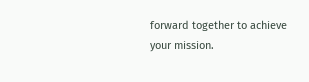forward together to achieve your mission.